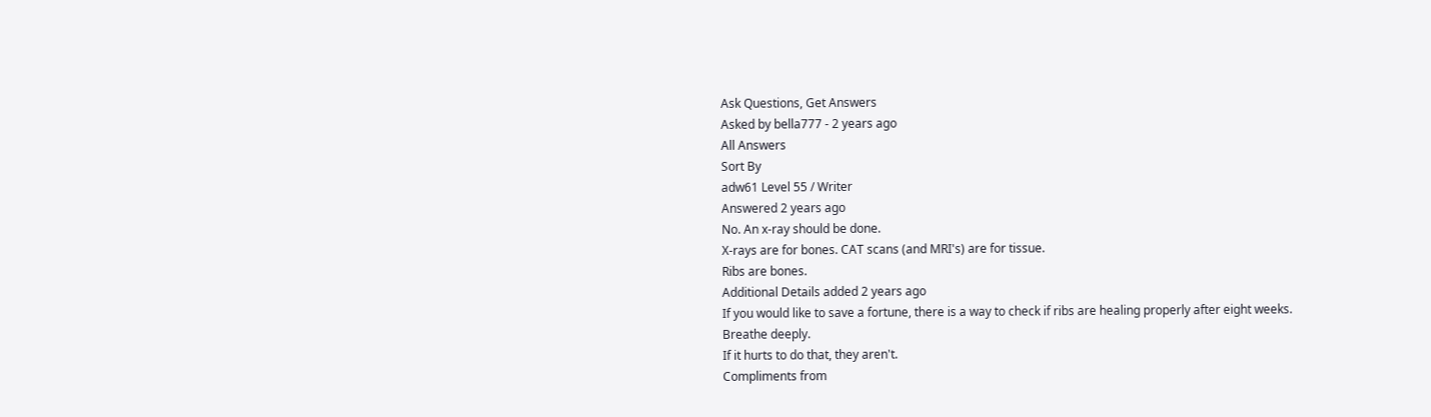Ask Questions, Get Answers
Asked by bella777 - 2 years ago
All Answers
Sort By
adw61 Level 55 / Writer
Answered 2 years ago
No. An x-ray should be done.
X-rays are for bones. CAT scans (and MRI's) are for tissue.
Ribs are bones.
Additional Details added 2 years ago
If you would like to save a fortune, there is a way to check if ribs are healing properly after eight weeks.
Breathe deeply.
If it hurts to do that, they aren't.
Compliments from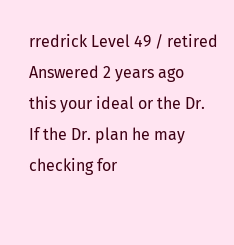rredrick Level 49 / retired
Answered 2 years ago
this your ideal or the Dr.
If the Dr. plan he may checking for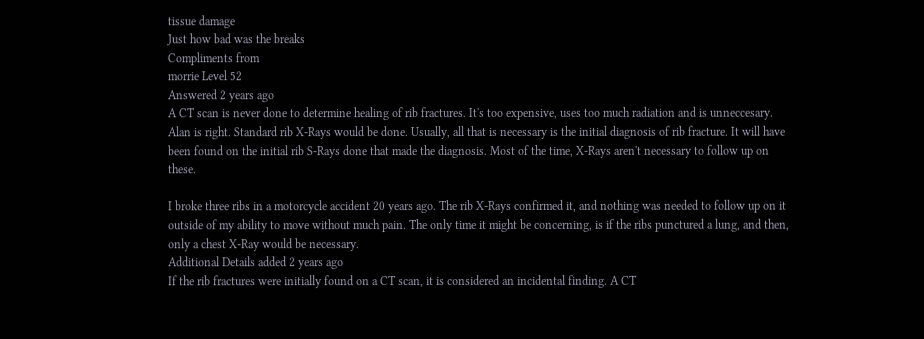tissue damage
Just how bad was the breaks
Compliments from
morrie Level 52
Answered 2 years ago
A CT scan is never done to determine healing of rib fractures. It's too expensive, uses too much radiation and is unneccesary. Alan is right. Standard rib X-Rays would be done. Usually, all that is necessary is the initial diagnosis of rib fracture. It will have been found on the initial rib S-Rays done that made the diagnosis. Most of the time, X-Rays aren't necessary to follow up on these.

I broke three ribs in a motorcycle accident 20 years ago. The rib X-Rays confirmed it, and nothing was needed to follow up on it outside of my ability to move without much pain. The only time it might be concerning, is if the ribs punctured a lung, and then, only a chest X-Ray would be necessary.
Additional Details added 2 years ago
If the rib fractures were initially found on a CT scan, it is considered an incidental finding. A CT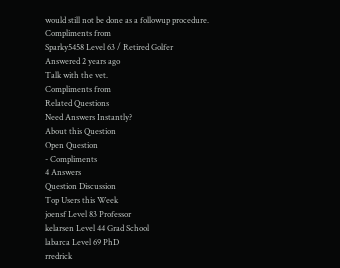would still not be done as a followup procedure.
Compliments from
Sparky5458 Level 63 / Retired Golfer
Answered 2 years ago
Talk with the vet.
Compliments from
Related Questions
Need Answers Instantly?
About this Question
Open Question
- Compliments
4 Answers
Question Discussion
Top Users this Week
joensf Level 83 Professor
kelarsen Level 44 Grad School
labarca Level 69 PhD
rredrick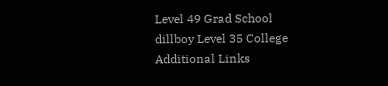Level 49 Grad School
dillboy Level 35 College
Additional Links